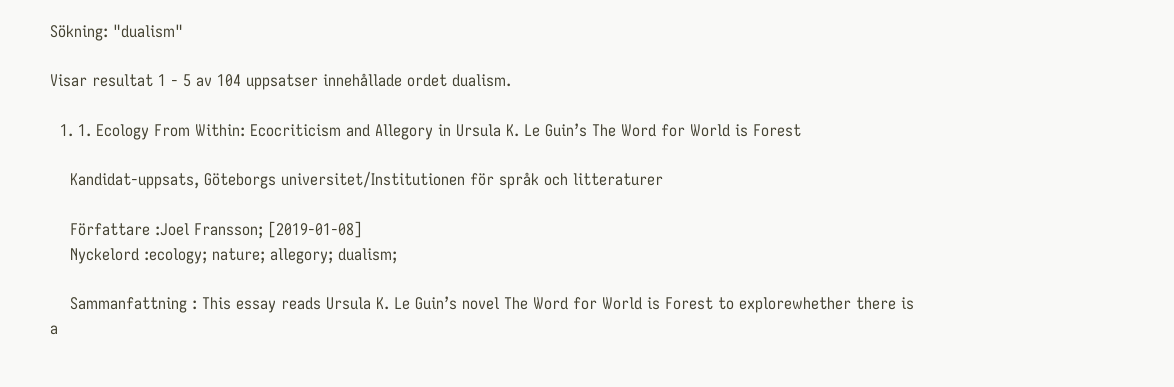Sökning: "dualism"

Visar resultat 1 - 5 av 104 uppsatser innehållade ordet dualism.

  1. 1. Ecology From Within: Ecocriticism and Allegory in Ursula K. Le Guin’s The Word for World is Forest

    Kandidat-uppsats, Göteborgs universitet/Institutionen för språk och litteraturer

    Författare :Joel Fransson; [2019-01-08]
    Nyckelord :ecology; nature; allegory; dualism;

    Sammanfattning : This essay reads Ursula K. Le Guin’s novel The Word for World is Forest to explorewhether there is a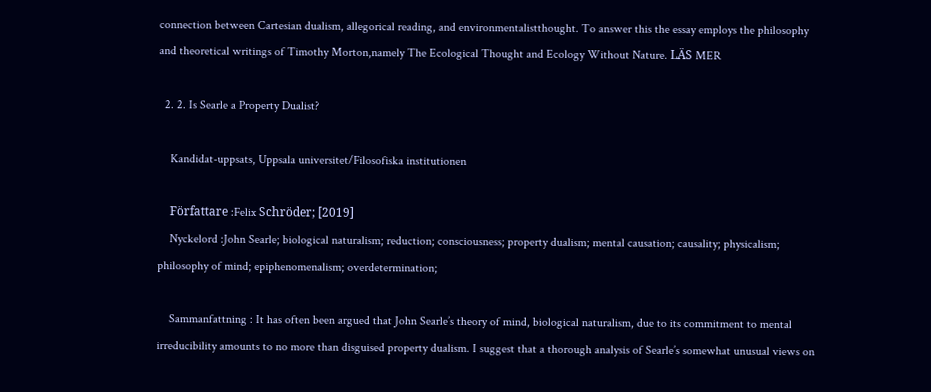connection between Cartesian dualism, allegorical reading, and environmentalistthought. To answer this the essay employs the philosophy and theoretical writings of Timothy Morton,namely The Ecological Thought and Ecology Without Nature. LÄS MER

  2. 2. Is Searle a Property Dualist?

    Kandidat-uppsats, Uppsala universitet/Filosofiska institutionen

    Författare :Felix Schröder; [2019]
    Nyckelord :John Searle; biological naturalism; reduction; consciousness; property dualism; mental causation; causality; physicalism; philosophy of mind; epiphenomenalism; overdetermination;

    Sammanfattning : It has often been argued that John Searle’s theory of mind, biological naturalism, due to its commitment to mental irreducibility amounts to no more than disguised property dualism. I suggest that a thorough analysis of Searle’s somewhat unusual views on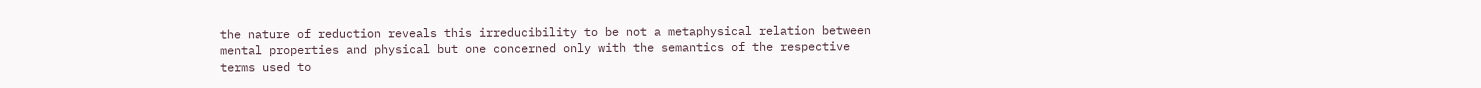the nature of reduction reveals this irreducibility to be not a metaphysical relation between mental properties and physical but one concerned only with the semantics of the respective terms used to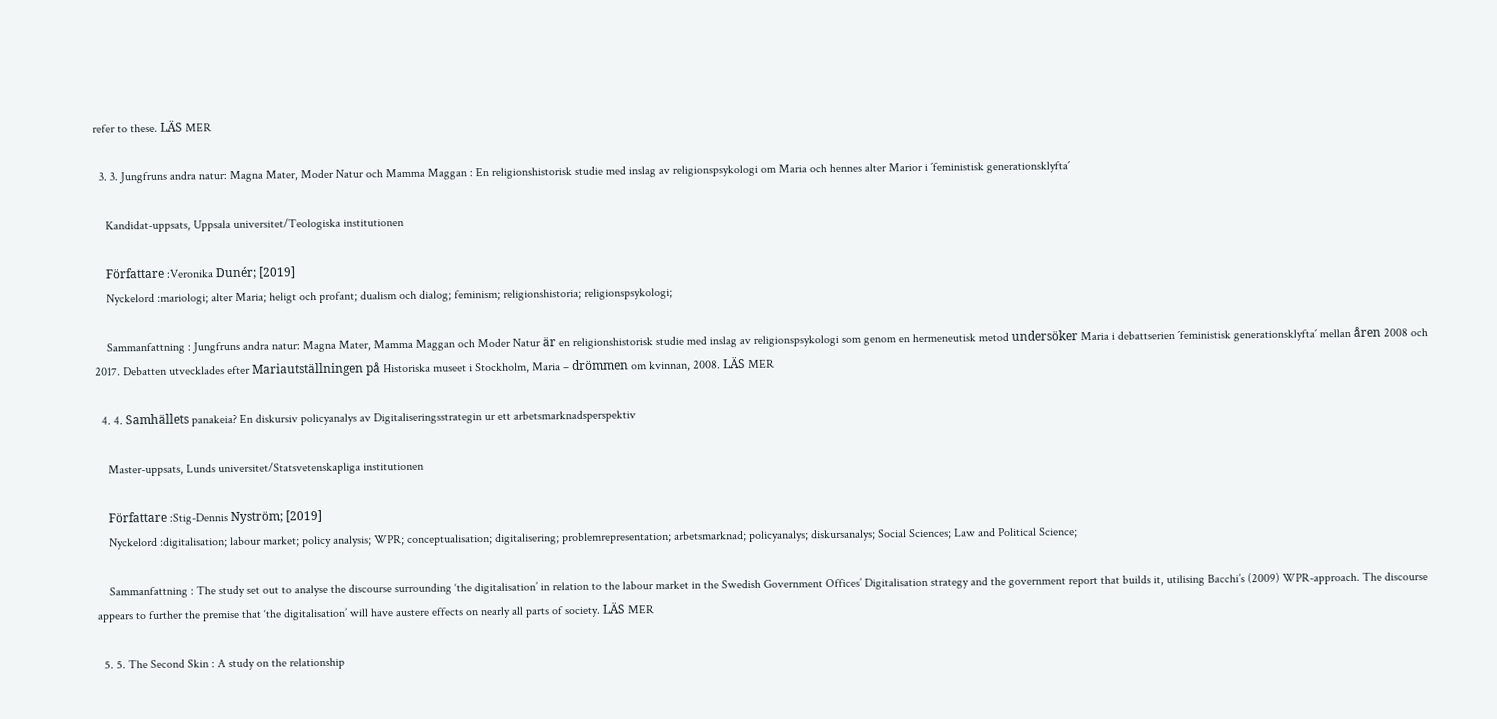refer to these. LÄS MER

  3. 3. Jungfruns andra natur: Magna Mater, Moder Natur och Mamma Maggan : En religionshistorisk studie med inslag av religionspsykologi om Maria och hennes alter Marior i ´feministisk generationsklyfta´

    Kandidat-uppsats, Uppsala universitet/Teologiska institutionen

    Författare :Veronika Dunér; [2019]
    Nyckelord :mariologi; alter Maria; heligt och profant; dualism och dialog; feminism; religionshistoria; religionspsykologi;

    Sammanfattning : Jungfruns andra natur: Magna Mater, Mamma Maggan och Moder Natur är en religionshistorisk studie med inslag av religionspsykologi som genom en hermeneutisk metod undersöker Maria i debattserien ´feministisk generationsklyfta´ mellan åren 2008 och 2017. Debatten utvecklades efter Mariautställningen på Historiska museet i Stockholm, Maria – drömmen om kvinnan, 2008. LÄS MER

  4. 4. Samhällets panakeia? En diskursiv policyanalys av Digitaliseringsstrategin ur ett arbetsmarknadsperspektiv

    Master-uppsats, Lunds universitet/Statsvetenskapliga institutionen

    Författare :Stig-Dennis Nyström; [2019]
    Nyckelord :digitalisation; labour market; policy analysis; WPR; conceptualisation; digitalisering; problemrepresentation; arbetsmarknad; policyanalys; diskursanalys; Social Sciences; Law and Political Science;

    Sammanfattning : The study set out to analyse the discourse surrounding ‘the digitalisation’ in relation to the labour market in the Swedish Government Offices’ Digitalisation strategy and the government report that builds it, utilising Bacchi’s (2009) WPR-approach. The discourse appears to further the premise that ‘the digitalisation’ will have austere effects on nearly all parts of society. LÄS MER

  5. 5. The Second Skin : A study on the relationship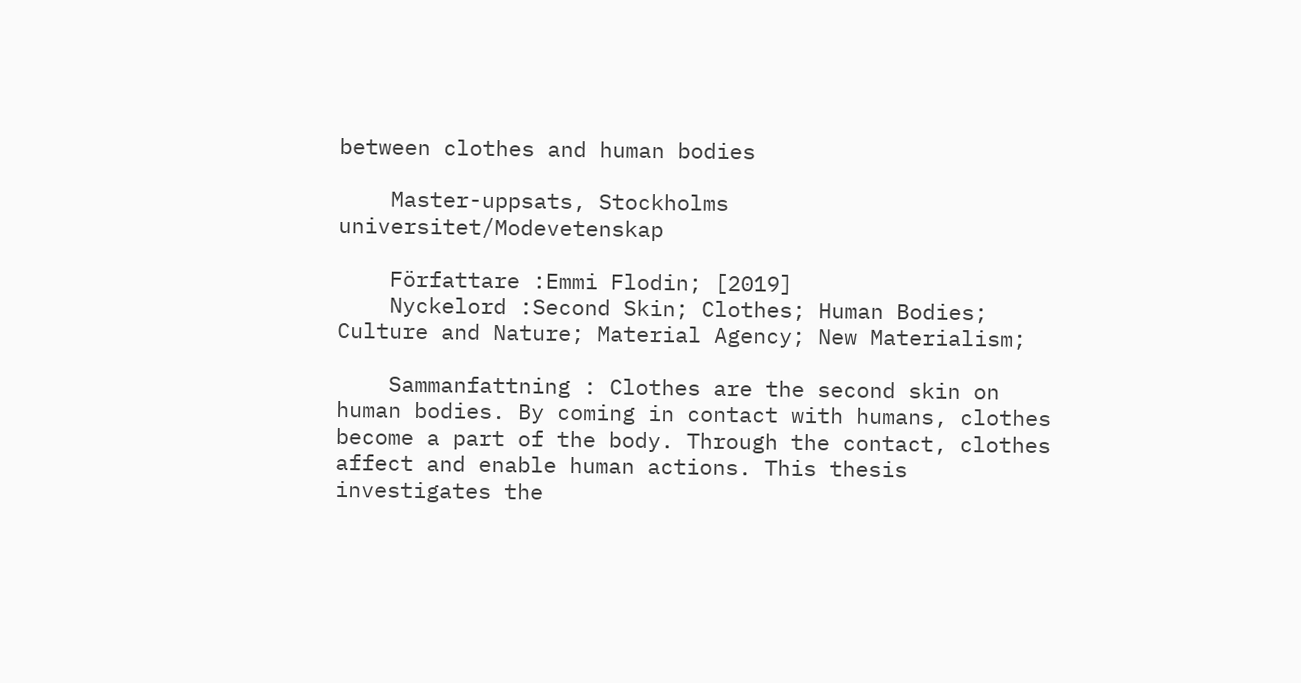between clothes and human bodies

    Master-uppsats, Stockholms universitet/Modevetenskap

    Författare :Emmi Flodin; [2019]
    Nyckelord :Second Skin; Clothes; Human Bodies; Culture and Nature; Material Agency; New Materialism;

    Sammanfattning : Clothes are the second skin on human bodies. By coming in contact with humans, clothes become a part of the body. Through the contact, clothes affect and enable human actions. This thesis investigates the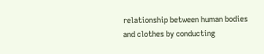relationship between human bodies and clothes by conducting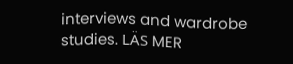interviews and wardrobe studies. LÄS MER